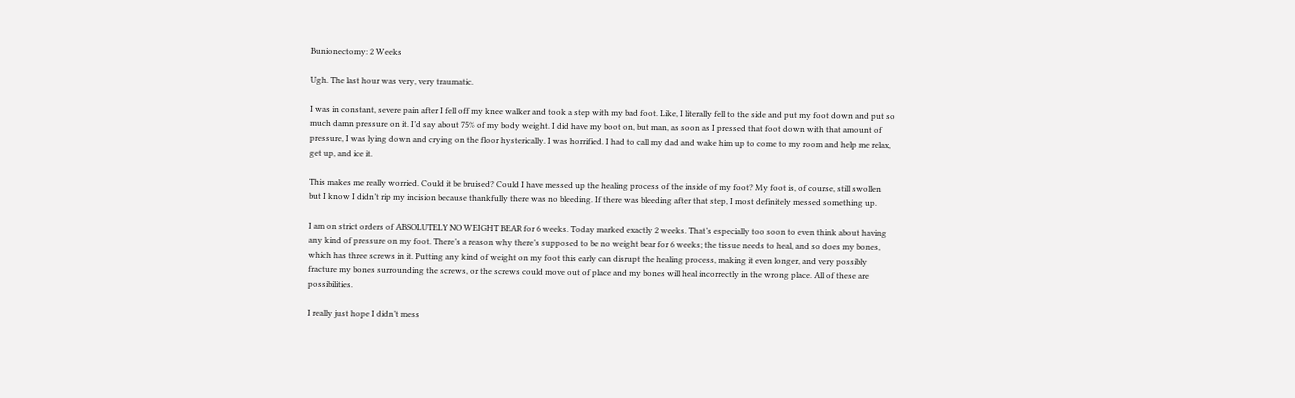Bunionectomy: 2 Weeks

Ugh. The last hour was very, very traumatic.

I was in constant, severe pain after I fell off my knee walker and took a step with my bad foot. Like, I literally fell to the side and put my foot down and put so much damn pressure on it. I’d say about 75% of my body weight. I did have my boot on, but man, as soon as I pressed that foot down with that amount of pressure, I was lying down and crying on the floor hysterically. I was horrified. I had to call my dad and wake him up to come to my room and help me relax, get up, and ice it.

This makes me really worried. Could it be bruised? Could I have messed up the healing process of the inside of my foot? My foot is, of course, still swollen but I know I didn’t rip my incision because thankfully there was no bleeding. If there was bleeding after that step, I most definitely messed something up.

I am on strict orders of ABSOLUTELY NO WEIGHT BEAR for 6 weeks. Today marked exactly 2 weeks. That’s especially too soon to even think about having any kind of pressure on my foot. There’s a reason why there’s supposed to be no weight bear for 6 weeks; the tissue needs to heal, and so does my bones, which has three screws in it. Putting any kind of weight on my foot this early can disrupt the healing process, making it even longer, and very possibly fracture my bones surrounding the screws, or the screws could move out of place and my bones will heal incorrectly in the wrong place. All of these are possibilities.

I really just hope I didn’t mess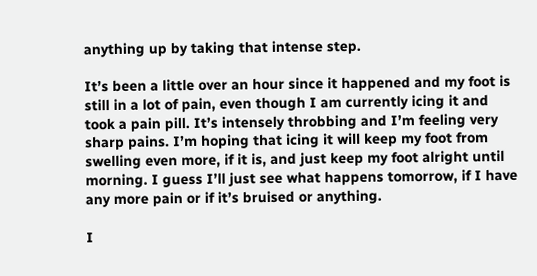anything up by taking that intense step.

It’s been a little over an hour since it happened and my foot is still in a lot of pain, even though I am currently icing it and took a pain pill. It’s intensely throbbing and I’m feeling very sharp pains. I’m hoping that icing it will keep my foot from swelling even more, if it is, and just keep my foot alright until morning. I guess I’ll just see what happens tomorrow, if I have any more pain or if it’s bruised or anything.

I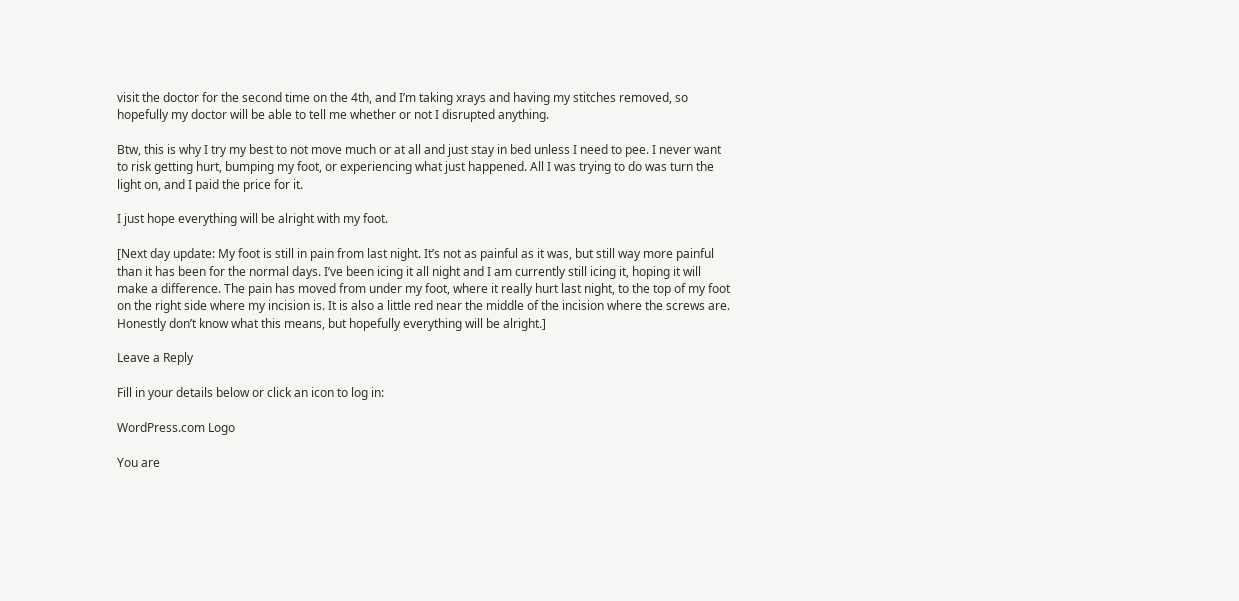visit the doctor for the second time on the 4th, and I’m taking xrays and having my stitches removed, so hopefully my doctor will be able to tell me whether or not I disrupted anything.

Btw, this is why I try my best to not move much or at all and just stay in bed unless I need to pee. I never want to risk getting hurt, bumping my foot, or experiencing what just happened. All I was trying to do was turn the light on, and I paid the price for it.

I just hope everything will be alright with my foot.

[Next day update: My foot is still in pain from last night. It’s not as painful as it was, but still way more painful than it has been for the normal days. I’ve been icing it all night and I am currently still icing it, hoping it will make a difference. The pain has moved from under my foot, where it really hurt last night, to the top of my foot on the right side where my incision is. It is also a little red near the middle of the incision where the screws are. Honestly don’t know what this means, but hopefully everything will be alright.]

Leave a Reply

Fill in your details below or click an icon to log in:

WordPress.com Logo

You are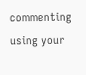commenting using your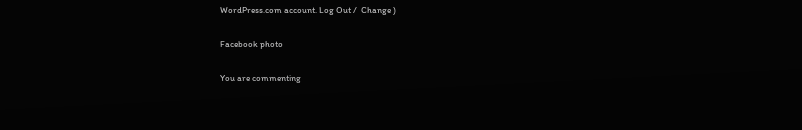WordPress.com account. Log Out /  Change )

Facebook photo

You are commenting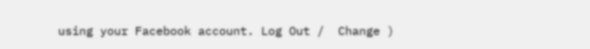using your Facebook account. Log Out /  Change )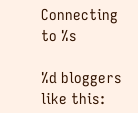Connecting to %s

%d bloggers like this: